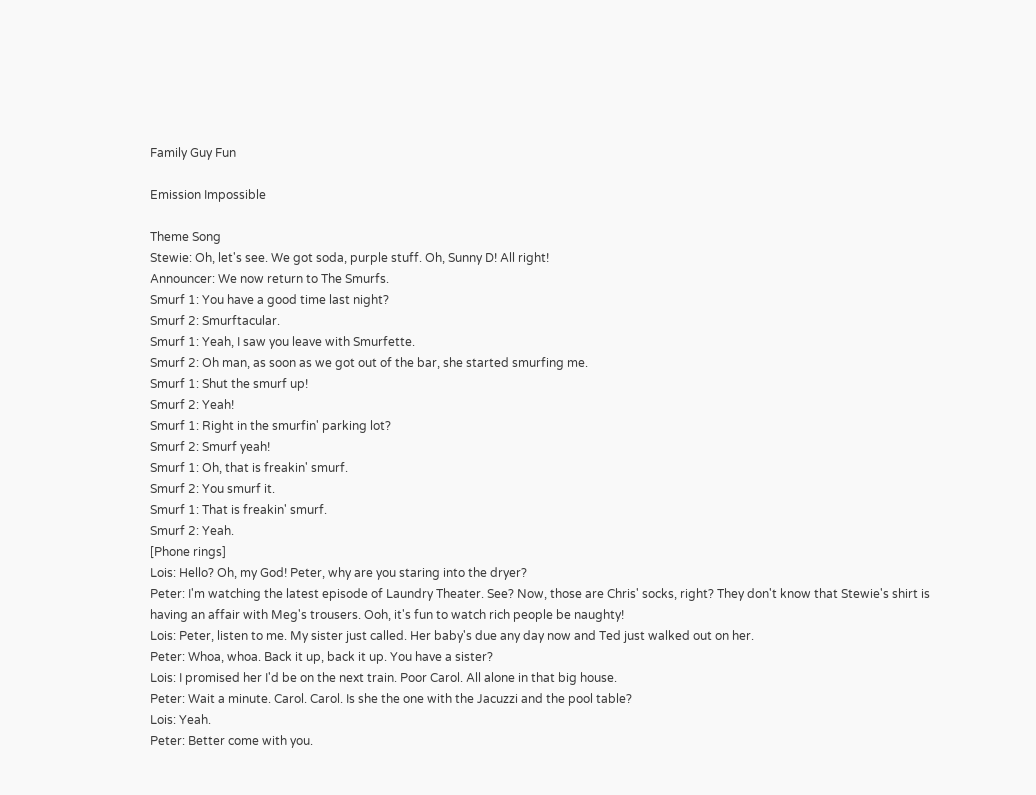Family Guy Fun

Emission Impossible

Theme Song
Stewie: Oh, let's see. We got soda, purple stuff. Oh, Sunny D! All right!
Announcer: We now return to The Smurfs.
Smurf 1: You have a good time last night?
Smurf 2: Smurftacular.
Smurf 1: Yeah, I saw you leave with Smurfette.
Smurf 2: Oh man, as soon as we got out of the bar, she started smurfing me.
Smurf 1: Shut the smurf up!
Smurf 2: Yeah!
Smurf 1: Right in the smurfin' parking lot?
Smurf 2: Smurf yeah!
Smurf 1: Oh, that is freakin' smurf.
Smurf 2: You smurf it.
Smurf 1: That is freakin' smurf.
Smurf 2: Yeah.
[Phone rings]
Lois: Hello? Oh, my God! Peter, why are you staring into the dryer?
Peter: I'm watching the latest episode of Laundry Theater. See? Now, those are Chris' socks, right? They don't know that Stewie's shirt is having an affair with Meg's trousers. Ooh, it's fun to watch rich people be naughty!
Lois: Peter, listen to me. My sister just called. Her baby's due any day now and Ted just walked out on her.
Peter: Whoa, whoa. Back it up, back it up. You have a sister?
Lois: I promised her I'd be on the next train. Poor Carol. All alone in that big house.
Peter: Wait a minute. Carol. Carol. Is she the one with the Jacuzzi and the pool table?
Lois: Yeah.
Peter: Better come with you.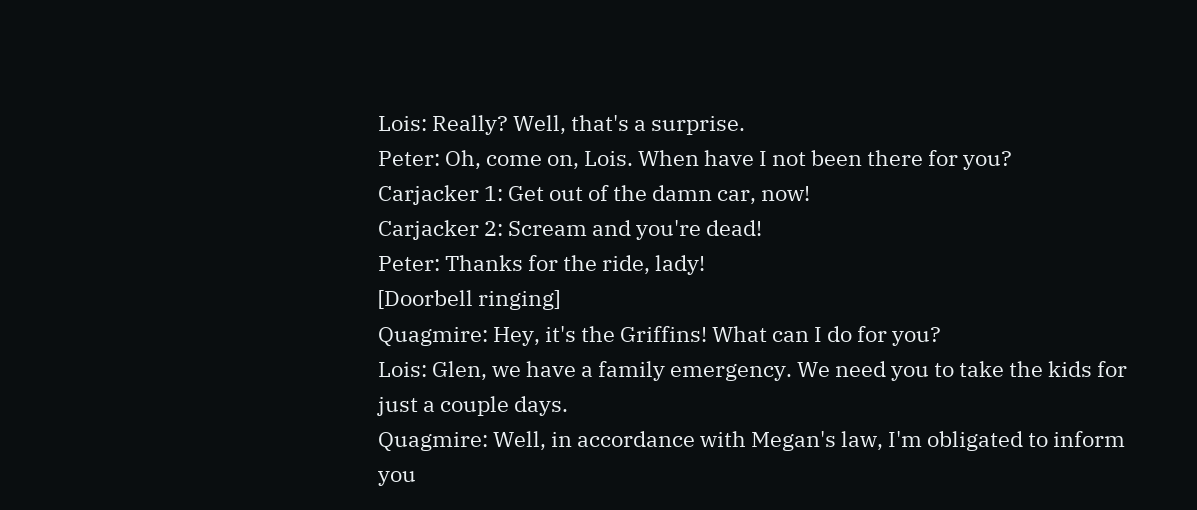Lois: Really? Well, that's a surprise.
Peter: Oh, come on, Lois. When have I not been there for you?
Carjacker 1: Get out of the damn car, now!
Carjacker 2: Scream and you're dead!
Peter: Thanks for the ride, lady!
[Doorbell ringing]
Quagmire: Hey, it's the Griffins! What can I do for you?
Lois: Glen, we have a family emergency. We need you to take the kids for just a couple days.
Quagmire: Well, in accordance with Megan's law, I'm obligated to inform you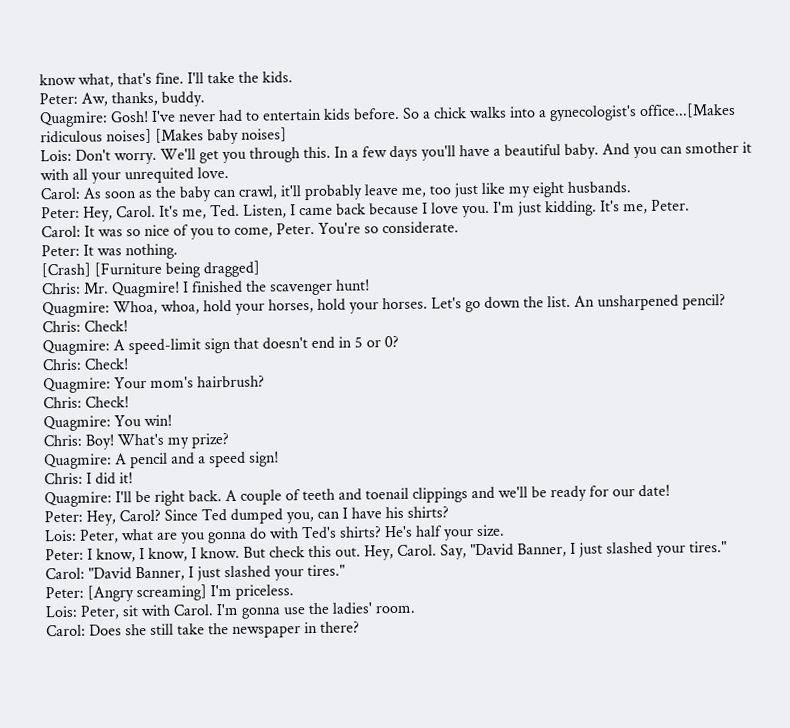know what, that's fine. I'll take the kids.
Peter: Aw, thanks, buddy.
Quagmire: Gosh! I've never had to entertain kids before. So a chick walks into a gynecologist's office...[Makes ridiculous noises] [Makes baby noises]
Lois: Don't worry. We'll get you through this. In a few days you'll have a beautiful baby. And you can smother it with all your unrequited love.
Carol: As soon as the baby can crawl, it'll probably leave me, too just like my eight husbands.
Peter: Hey, Carol. It's me, Ted. Listen, I came back because I love you. I'm just kidding. It's me, Peter.
Carol: It was so nice of you to come, Peter. You're so considerate.
Peter: It was nothing.
[Crash] [Furniture being dragged]
Chris: Mr. Quagmire! I finished the scavenger hunt!
Quagmire: Whoa, whoa, hold your horses, hold your horses. Let's go down the list. An unsharpened pencil?
Chris: Check!
Quagmire: A speed-limit sign that doesn't end in 5 or 0?
Chris: Check!
Quagmire: Your mom's hairbrush?
Chris: Check!
Quagmire: You win!
Chris: Boy! What's my prize?
Quagmire: A pencil and a speed sign!
Chris: I did it!
Quagmire: I'll be right back. A couple of teeth and toenail clippings and we'll be ready for our date!
Peter: Hey, Carol? Since Ted dumped you, can I have his shirts?
Lois: Peter, what are you gonna do with Ted's shirts? He's half your size.
Peter: I know, I know, I know. But check this out. Hey, Carol. Say, "David Banner, I just slashed your tires."
Carol: "David Banner, I just slashed your tires."
Peter: [Angry screaming] I'm priceless.
Lois: Peter, sit with Carol. I'm gonna use the ladies' room.
Carol: Does she still take the newspaper in there?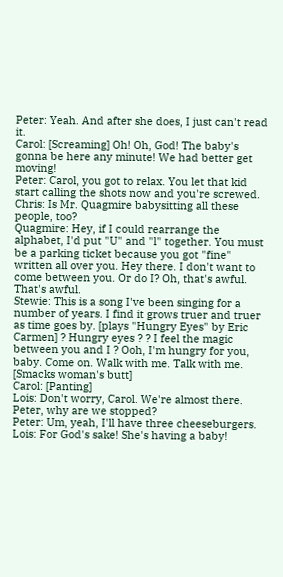Peter: Yeah. And after she does, I just can't read it.
Carol: [Screaming] Oh! Oh, God! The baby's gonna be here any minute! We had better get moving!
Peter: Carol, you got to relax. You let that kid start calling the shots now and you're screwed.
Chris: Is Mr. Quagmire babysitting all these people, too?
Quagmire: Hey, if I could rearrange the alphabet, I'd put "U" and "l" together. You must be a parking ticket because you got "fine" written all over you. Hey there. I don't want to come between you. Or do I? Oh, that's awful. That's awful.
Stewie: This is a song I've been singing for a number of years. I find it grows truer and truer as time goes by. [plays "Hungry Eyes" by Eric Carmen] ? Hungry eyes ? ? I feel the magic between you and I ? Ooh, I'm hungry for you, baby. Come on. Walk with me. Talk with me. [Smacks woman's butt]
Carol: [Panting]
Lois: Don't worry, Carol. We're almost there. Peter, why are we stopped?
Peter: Um, yeah, I'll have three cheeseburgers.
Lois: For God's sake! She's having a baby!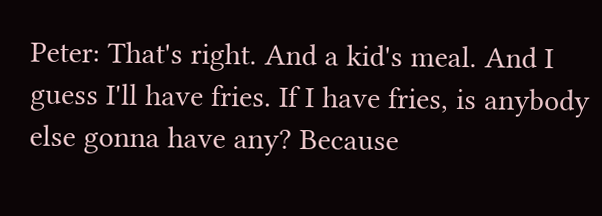Peter: That's right. And a kid's meal. And I guess I'll have fries. If I have fries, is anybody else gonna have any? Because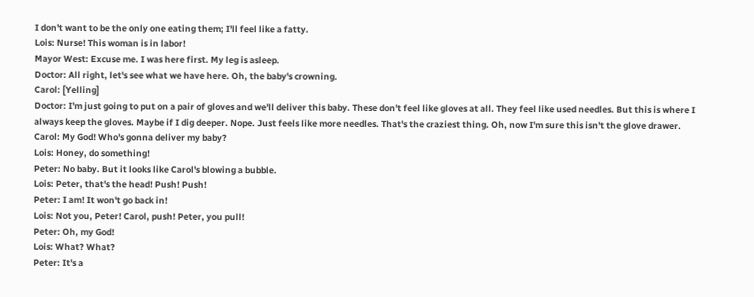I don't want to be the only one eating them; I'll feel like a fatty.
Lois: Nurse! This woman is in labor!
Mayor West: Excuse me. I was here first. My leg is asleep.
Doctor: All right, let's see what we have here. Oh, the baby's crowning.
Carol: [Yelling]
Doctor: I'm just going to put on a pair of gloves and we'll deliver this baby. These don't feel like gloves at all. They feel like used needles. But this is where I always keep the gloves. Maybe if I dig deeper. Nope. Just feels like more needles. That's the craziest thing. Oh, now I'm sure this isn't the glove drawer.
Carol: My God! Who's gonna deliver my baby?
Lois: Honey, do something!
Peter: No baby. But it looks like Carol's blowing a bubble.
Lois: Peter, that's the head! Push! Push!
Peter: I am! It won't go back in!
Lois: Not you, Peter! Carol, push! Peter, you pull!
Peter: Oh, my God!
Lois: What? What?
Peter: It's a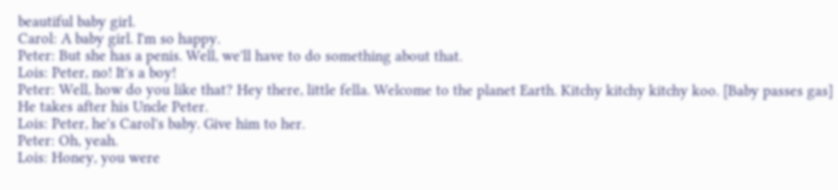beautiful baby girl.
Carol: A baby girl. I'm so happy.
Peter: But she has a penis. Well, we'll have to do something about that.
Lois: Peter, no! It's a boy!
Peter: Well, how do you like that? Hey there, little fella. Welcome to the planet Earth. Kitchy kitchy kitchy koo. [Baby passes gas] He takes after his Uncle Peter.
Lois: Peter, he's Carol's baby. Give him to her.
Peter: Oh, yeah.
Lois: Honey, you were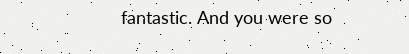fantastic. And you were so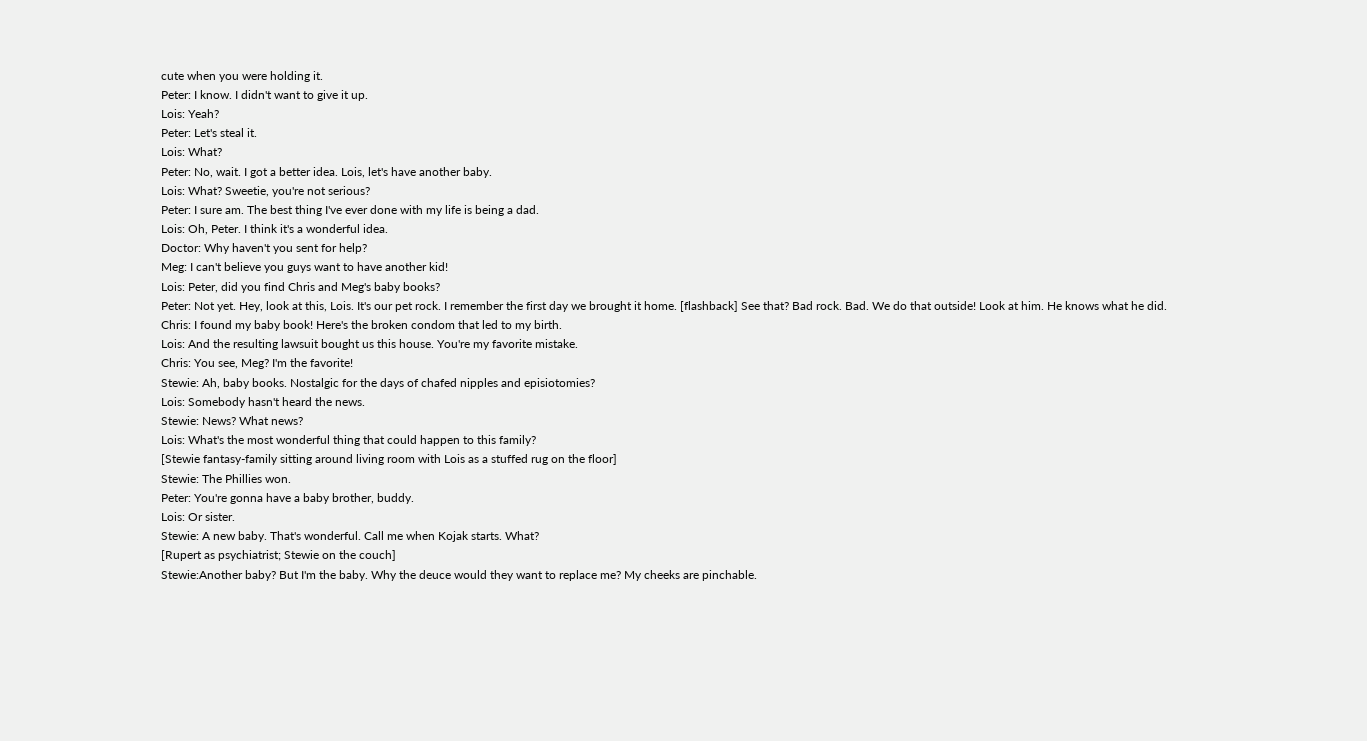cute when you were holding it.
Peter: I know. I didn't want to give it up.
Lois: Yeah?
Peter: Let's steal it.
Lois: What?
Peter: No, wait. I got a better idea. Lois, let's have another baby.
Lois: What? Sweetie, you're not serious?
Peter: I sure am. The best thing I've ever done with my life is being a dad.
Lois: Oh, Peter. I think it's a wonderful idea.
Doctor: Why haven't you sent for help?
Meg: I can't believe you guys want to have another kid!
Lois: Peter, did you find Chris and Meg's baby books?
Peter: Not yet. Hey, look at this, Lois. It's our pet rock. I remember the first day we brought it home. [flashback] See that? Bad rock. Bad. We do that outside! Look at him. He knows what he did.
Chris: I found my baby book! Here's the broken condom that led to my birth.
Lois: And the resulting lawsuit bought us this house. You're my favorite mistake.
Chris: You see, Meg? I'm the favorite!
Stewie: Ah, baby books. Nostalgic for the days of chafed nipples and episiotomies?
Lois: Somebody hasn't heard the news.
Stewie: News? What news?
Lois: What's the most wonderful thing that could happen to this family?
[Stewie fantasy-family sitting around living room with Lois as a stuffed rug on the floor]
Stewie: The Phillies won.
Peter: You're gonna have a baby brother, buddy.
Lois: Or sister.
Stewie: A new baby. That's wonderful. Call me when Kojak starts. What?
[Rupert as psychiatrist; Stewie on the couch]
Stewie:Another baby? But I'm the baby. Why the deuce would they want to replace me? My cheeks are pinchable.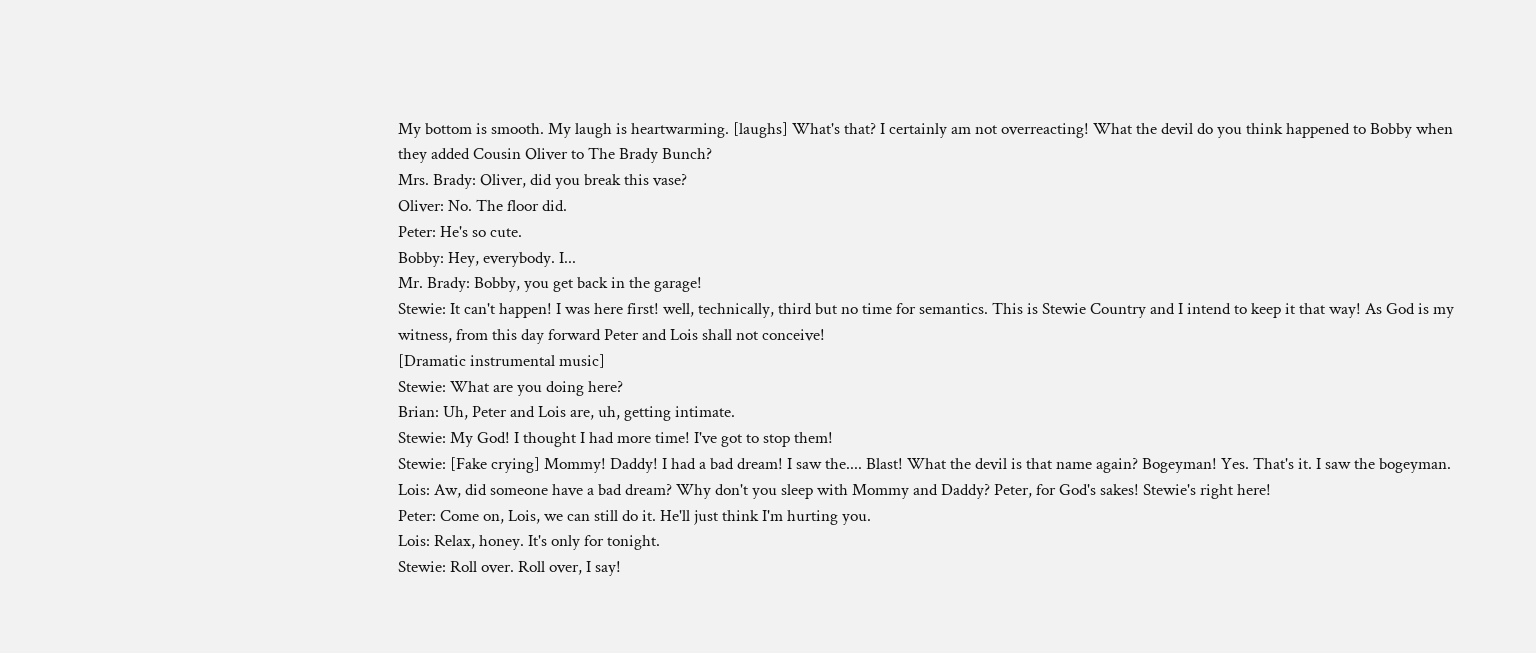My bottom is smooth. My laugh is heartwarming. [laughs] What's that? I certainly am not overreacting! What the devil do you think happened to Bobby when they added Cousin Oliver to The Brady Bunch?
Mrs. Brady: Oliver, did you break this vase?
Oliver: No. The floor did.
Peter: He's so cute.
Bobby: Hey, everybody. I...
Mr. Brady: Bobby, you get back in the garage!
Stewie: It can't happen! I was here first! well, technically, third but no time for semantics. This is Stewie Country and I intend to keep it that way! As God is my witness, from this day forward Peter and Lois shall not conceive!
[Dramatic instrumental music]
Stewie: What are you doing here?
Brian: Uh, Peter and Lois are, uh, getting intimate.
Stewie: My God! I thought I had more time! I've got to stop them!
Stewie: [Fake crying] Mommy! Daddy! I had a bad dream! I saw the.... Blast! What the devil is that name again? Bogeyman! Yes. That's it. I saw the bogeyman.
Lois: Aw, did someone have a bad dream? Why don't you sleep with Mommy and Daddy? Peter, for God's sakes! Stewie's right here!
Peter: Come on, Lois, we can still do it. He'll just think I'm hurting you.
Lois: Relax, honey. It's only for tonight.
Stewie: Roll over. Roll over, I say!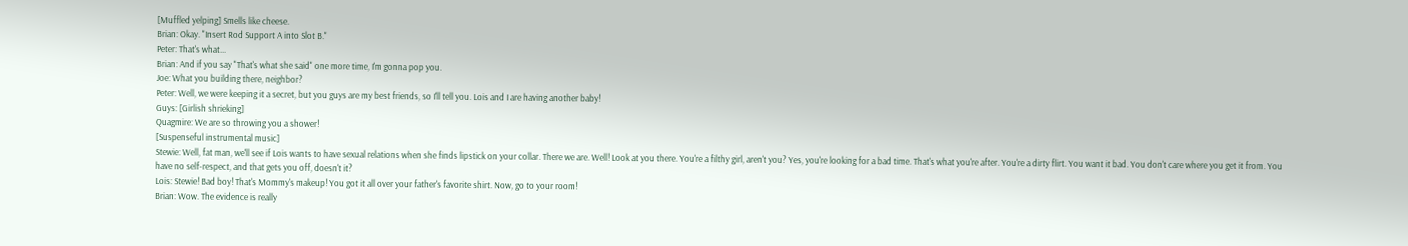[Muffled yelping] Smells like cheese.
Brian: Okay. "Insert Rod Support A into Slot B."
Peter: That's what...
Brian: And if you say "That's what she said" one more time, I'm gonna pop you.
Joe: What you building there, neighbor?
Peter: Well, we were keeping it a secret, but you guys are my best friends, so I'll tell you. Lois and I are having another baby!
Guys: [Girlish shrieking]
Quagmire: We are so throwing you a shower!
[Suspenseful instrumental music]
Stewie: Well, fat man, we'll see if Lois wants to have sexual relations when she finds lipstick on your collar. There we are. Well! Look at you there. You're a filthy girl, aren't you? Yes, you're looking for a bad time. That's what you're after. You're a dirty flirt. You want it bad. You don't care where you get it from. You have no self-respect, and that gets you off, doesn't it?
Lois: Stewie! Bad boy! That's Mommy's makeup! You got it all over your father's favorite shirt. Now, go to your room!
Brian: Wow. The evidence is really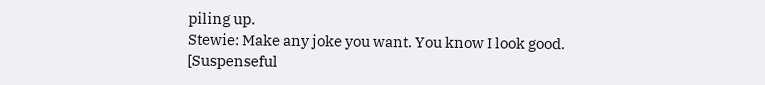piling up.
Stewie: Make any joke you want. You know I look good.
[Suspenseful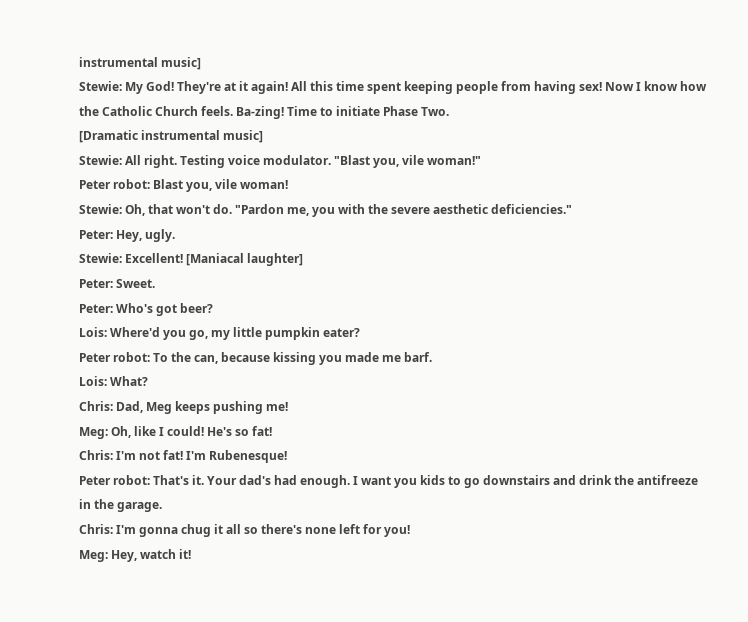instrumental music]
Stewie: My God! They're at it again! All this time spent keeping people from having sex! Now I know how the Catholic Church feels. Ba-zing! Time to initiate Phase Two.
[Dramatic instrumental music]
Stewie: All right. Testing voice modulator. "Blast you, vile woman!"
Peter robot: Blast you, vile woman!
Stewie: Oh, that won't do. "Pardon me, you with the severe aesthetic deficiencies."
Peter: Hey, ugly.
Stewie: Excellent! [Maniacal laughter]
Peter: Sweet.
Peter: Who's got beer?
Lois: Where'd you go, my little pumpkin eater?
Peter robot: To the can, because kissing you made me barf.
Lois: What?
Chris: Dad, Meg keeps pushing me!
Meg: Oh, like I could! He's so fat!
Chris: I'm not fat! I'm Rubenesque!
Peter robot: That's it. Your dad's had enough. I want you kids to go downstairs and drink the antifreeze in the garage.
Chris: I'm gonna chug it all so there's none left for you!
Meg: Hey, watch it!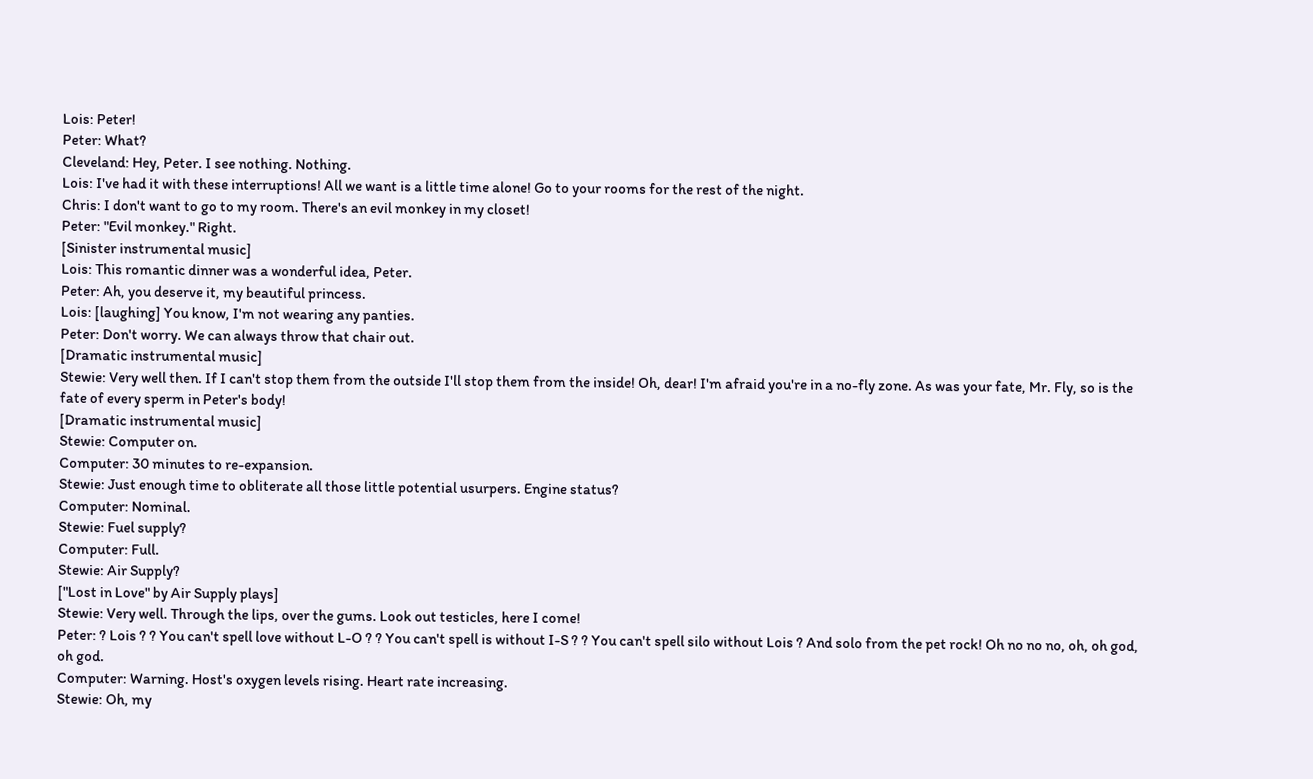Lois: Peter!
Peter: What?
Cleveland: Hey, Peter. I see nothing. Nothing.
Lois: I've had it with these interruptions! All we want is a little time alone! Go to your rooms for the rest of the night.
Chris: I don't want to go to my room. There's an evil monkey in my closet!
Peter: "Evil monkey." Right.
[Sinister instrumental music]
Lois: This romantic dinner was a wonderful idea, Peter.
Peter: Ah, you deserve it, my beautiful princess.
Lois: [laughing] You know, I'm not wearing any panties.
Peter: Don't worry. We can always throw that chair out.
[Dramatic instrumental music]
Stewie: Very well then. If I can't stop them from the outside I'll stop them from the inside! Oh, dear! I'm afraid you're in a no-fly zone. As was your fate, Mr. Fly, so is the fate of every sperm in Peter's body!
[Dramatic instrumental music]
Stewie: Computer on.
Computer: 30 minutes to re-expansion.
Stewie: Just enough time to obliterate all those little potential usurpers. Engine status?
Computer: Nominal.
Stewie: Fuel supply?
Computer: Full.
Stewie: Air Supply?
["Lost in Love" by Air Supply plays]
Stewie: Very well. Through the lips, over the gums. Look out testicles, here I come!
Peter: ? Lois ? ? You can't spell love without L-O ? ? You can't spell is without I-S ? ? You can't spell silo without Lois ? And solo from the pet rock! Oh no no no, oh, oh god, oh god.
Computer: Warning. Host's oxygen levels rising. Heart rate increasing.
Stewie: Oh, my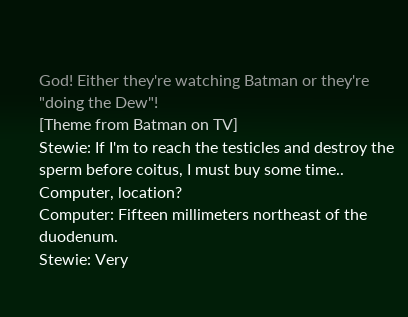God! Either they're watching Batman or they're "doing the Dew"!
[Theme from Batman on TV]
Stewie: If I'm to reach the testicles and destroy the sperm before coitus, I must buy some time.. Computer, location?
Computer: Fifteen millimeters northeast of the duodenum.
Stewie: Very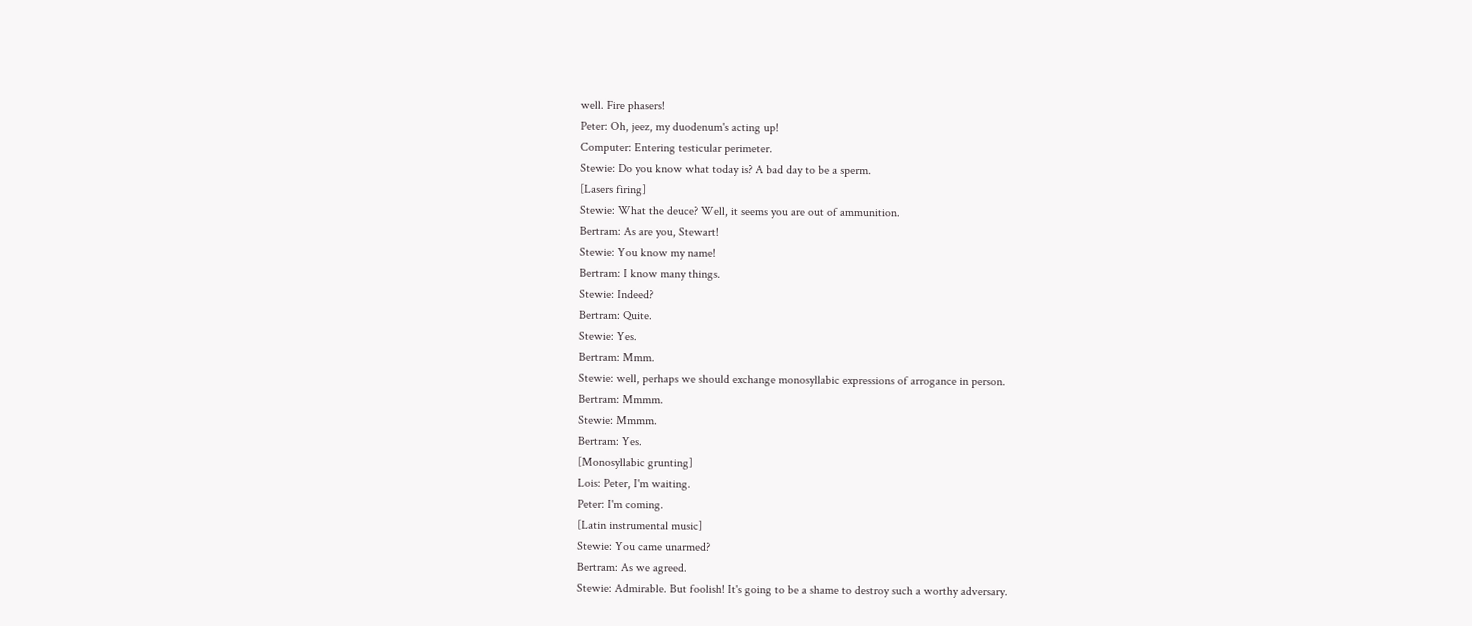well. Fire phasers!
Peter: Oh, jeez, my duodenum's acting up!
Computer: Entering testicular perimeter.
Stewie: Do you know what today is? A bad day to be a sperm.
[Lasers firing]
Stewie: What the deuce? Well, it seems you are out of ammunition.
Bertram: As are you, Stewart!
Stewie: You know my name!
Bertram: I know many things.
Stewie: Indeed?
Bertram: Quite.
Stewie: Yes.
Bertram: Mmm.
Stewie: well, perhaps we should exchange monosyllabic expressions of arrogance in person.
Bertram: Mmmm.
Stewie: Mmmm.
Bertram: Yes.
[Monosyllabic grunting]
Lois: Peter, I'm waiting.
Peter: I'm coming.
[Latin instrumental music]
Stewie: You came unarmed?
Bertram: As we agreed.
Stewie: Admirable. But foolish! It's going to be a shame to destroy such a worthy adversary.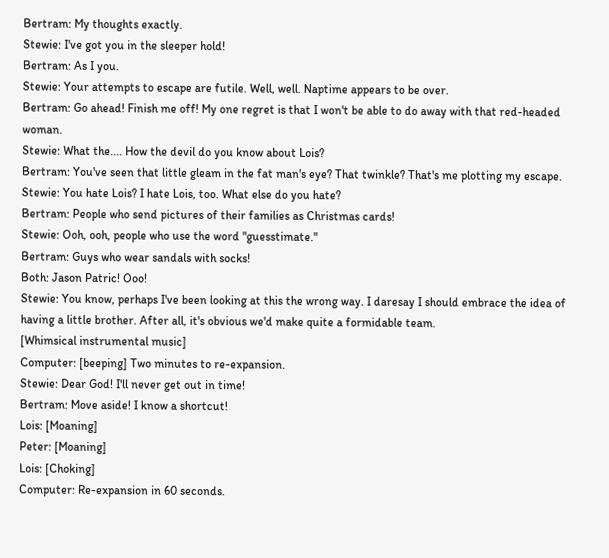Bertram: My thoughts exactly.
Stewie: I've got you in the sleeper hold!
Bertram: As I you.
Stewie: Your attempts to escape are futile. Well, well. Naptime appears to be over.
Bertram: Go ahead! Finish me off! My one regret is that I won't be able to do away with that red-headed woman.
Stewie: What the.... How the devil do you know about Lois?
Bertram: You've seen that little gleam in the fat man's eye? That twinkle? That's me plotting my escape.
Stewie: You hate Lois? I hate Lois, too. What else do you hate?
Bertram: People who send pictures of their families as Christmas cards!
Stewie: Ooh, ooh, people who use the word "guesstimate."
Bertram: Guys who wear sandals with socks!
Both: Jason Patric! Ooo!
Stewie: You know, perhaps I've been looking at this the wrong way. I daresay I should embrace the idea of having a little brother. After all, it's obvious we'd make quite a formidable team.
[Whimsical instrumental music]
Computer: [beeping] Two minutes to re-expansion.
Stewie: Dear God! I'll never get out in time!
Bertram: Move aside! I know a shortcut!
Lois: [Moaning]
Peter: [Moaning]
Lois: [Choking]
Computer: Re-expansion in 60 seconds.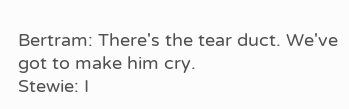Bertram: There's the tear duct. We've got to make him cry.
Stewie: I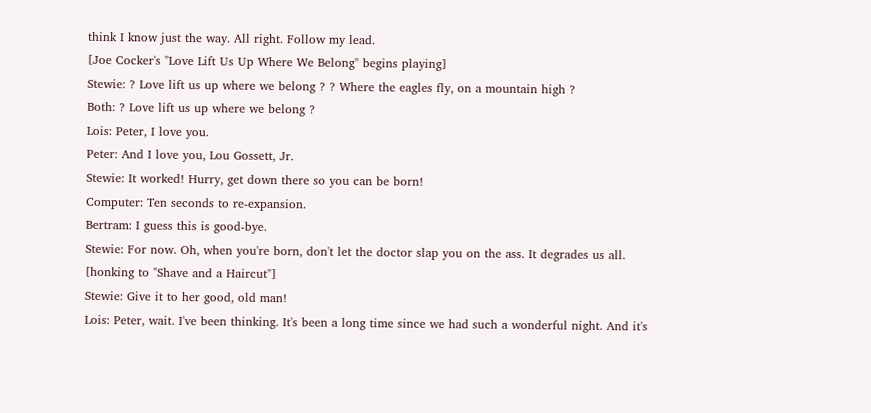think I know just the way. All right. Follow my lead.
[Joe Cocker's "Love Lift Us Up Where We Belong" begins playing]
Stewie: ? Love lift us up where we belong ? ? Where the eagles fly, on a mountain high ?
Both: ? Love lift us up where we belong ?
Lois: Peter, I love you.
Peter: And I love you, Lou Gossett, Jr.
Stewie: It worked! Hurry, get down there so you can be born!
Computer: Ten seconds to re-expansion.
Bertram: I guess this is good-bye.
Stewie: For now. Oh, when you're born, don't let the doctor slap you on the ass. It degrades us all.
[honking to "Shave and a Haircut"]
Stewie: Give it to her good, old man!
Lois: Peter, wait. I've been thinking. It's been a long time since we had such a wonderful night. And it's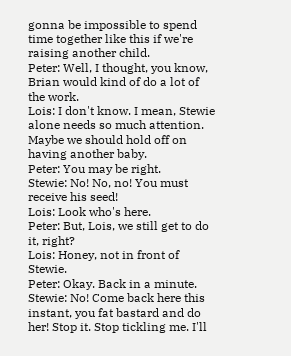gonna be impossible to spend time together like this if we're raising another child.
Peter: Well, I thought, you know, Brian would kind of do a lot of the work.
Lois: I don't know. I mean, Stewie alone needs so much attention. Maybe we should hold off on having another baby.
Peter: You may be right.
Stewie: No! No, no! You must receive his seed!
Lois: Look who's here.
Peter: But, Lois, we still get to do it, right?
Lois: Honey, not in front of Stewie.
Peter: Okay. Back in a minute.
Stewie: No! Come back here this instant, you fat bastard and do her! Stop it. Stop tickling me. I'll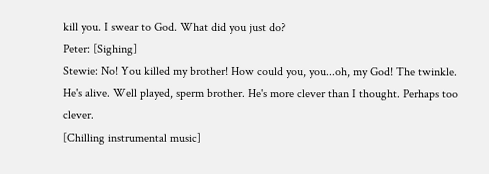kill you. I swear to God. What did you just do?
Peter: [Sighing]
Stewie: No! You killed my brother! How could you, you...oh, my God! The twinkle. He's alive. Well played, sperm brother. He's more clever than I thought. Perhaps too clever.
[Chilling instrumental music]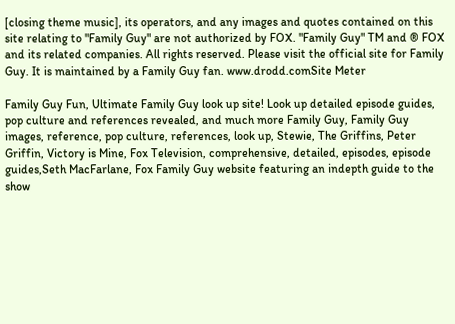[closing theme music], its operators, and any images and quotes contained on this site relating to "Family Guy" are not authorized by FOX. "Family Guy" TM and ® FOX and its related companies. All rights reserved. Please visit the official site for Family Guy. It is maintained by a Family Guy fan. www.drodd.comSite Meter

Family Guy Fun, Ultimate Family Guy look up site! Look up detailed episode guides, pop culture and references revealed, and much more Family Guy, Family Guy images, reference, pop culture, references, look up, Stewie, The Griffins, Peter Griffin, Victory is Mine, Fox Television, comprehensive, detailed, episodes, episode guides,Seth MacFarlane, Fox Family Guy website featuring an indepth guide to the show